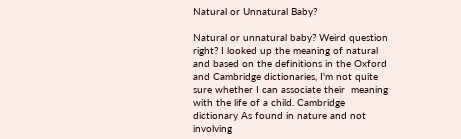Natural or Unnatural Baby?

Natural or unnatural baby? Weird question right? I looked up the meaning of natural and based on the definitions in the Oxford and Cambridge dictionaries, I'm not quite sure whether I can associate their  meaning with the life of a child. Cambridge dictionary As found in nature and not involving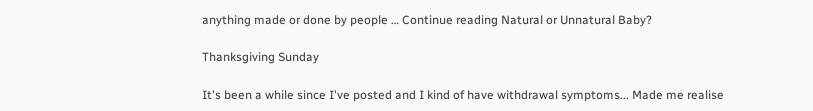anything made or done by people … Continue reading Natural or Unnatural Baby?

Thanksgiving Sunday

It's been a while since I've posted and I kind of have withdrawal symptoms... Made me realise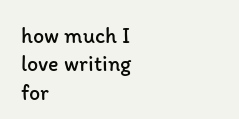how much I love writing for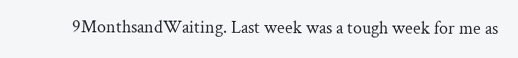9MonthsandWaiting. Last week was a tough week for me as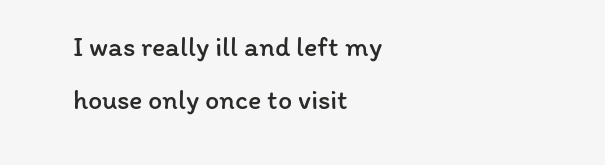I was really ill and left my house only once to visit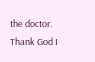the doctor. Thank God I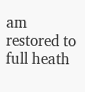am restored to full heath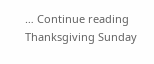… Continue reading Thanksgiving Sunday